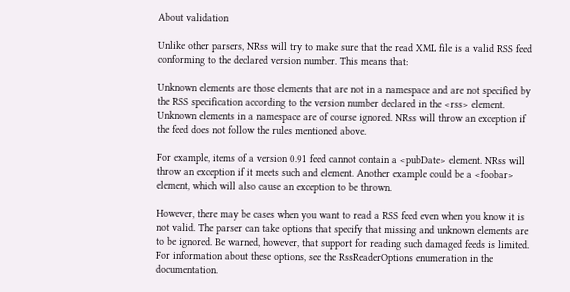About validation

Unlike other parsers, NRss will try to make sure that the read XML file is a valid RSS feed conforming to the declared version number. This means that:

Unknown elements are those elements that are not in a namespace and are not specified by the RSS specification according to the version number declared in the <rss> element. Unknown elements in a namespace are of course ignored. NRss will throw an exception if the feed does not follow the rules mentioned above.

For example, items of a version 0.91 feed cannot contain a <pubDate> element. NRss will throw an exception if it meets such and element. Another example could be a <foobar> element, which will also cause an exception to be thrown.

However, there may be cases when you want to read a RSS feed even when you know it is not valid. The parser can take options that specify that missing and unknown elements are to be ignored. Be warned, however, that support for reading such damaged feeds is limited. For information about these options, see the RssReaderOptions enumeration in the documentation.